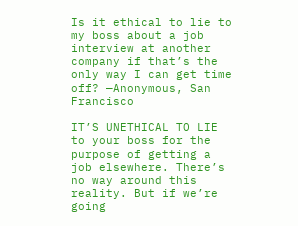Is it ethical to lie to my boss about a job interview at another company if that’s the only way I can get time off? —Anonymous, San Francisco

IT’S UNETHICAL TO LIE to your boss for the purpose of getting a job elsewhere. There’s no way around this reality. But if we’re going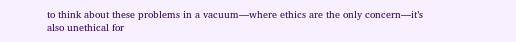to think about these problems in a vacuum—where ethics are the only concern—it’s also unethical for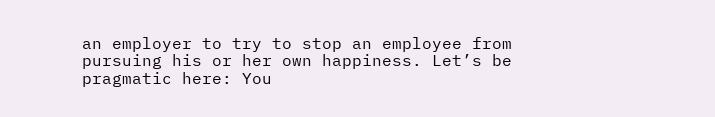an employer to try to stop an employee from pursuing his or her own happiness. Let’s be pragmatic here: You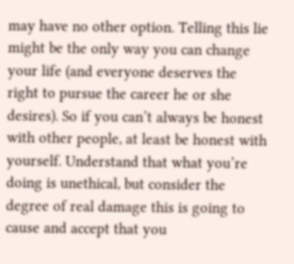may have no other option. Telling this lie might be the only way you can change your life (and everyone deserves the right to pursue the career he or she desires). So if you can’t always be honest with other people, at least be honest with yourself. Understand that what you’re doing is unethical, but consider the degree of real damage this is going to cause and accept that you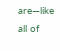are—like all of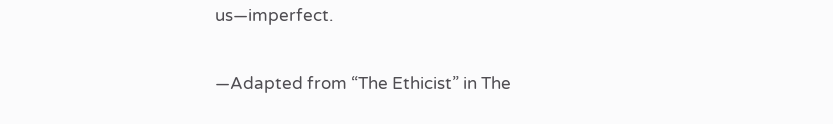us—imperfect.

—Adapted from “The Ethicist” in The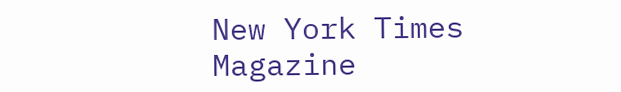New York Times Magazine